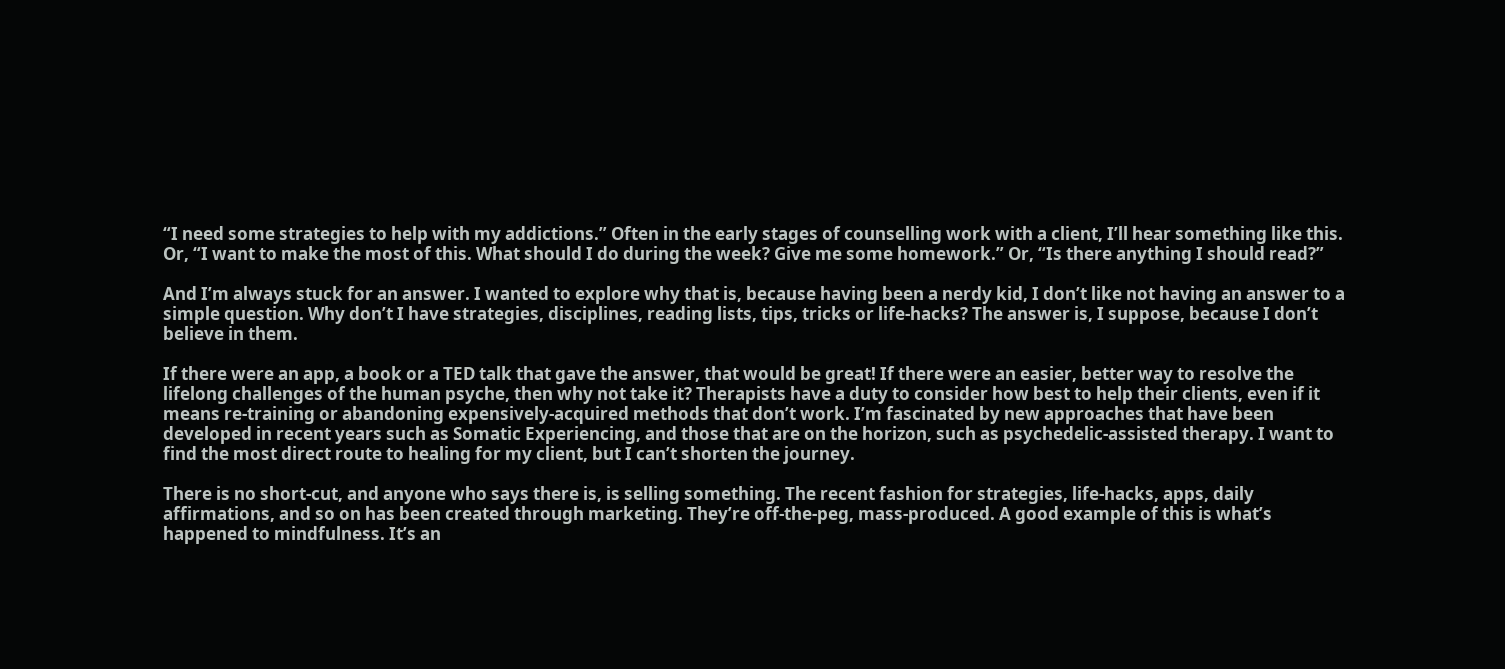“I need some strategies to help with my addictions.” Often in the early stages of counselling work with a client, I’ll hear something like this. Or, “I want to make the most of this. What should I do during the week? Give me some homework.” Or, “Is there anything I should read?”

And I’m always stuck for an answer. I wanted to explore why that is, because having been a nerdy kid, I don’t like not having an answer to a simple question. Why don’t I have strategies, disciplines, reading lists, tips, tricks or life-hacks? The answer is, I suppose, because I don’t believe in them.

If there were an app, a book or a TED talk that gave the answer, that would be great! If there were an easier, better way to resolve the lifelong challenges of the human psyche, then why not take it? Therapists have a duty to consider how best to help their clients, even if it means re-training or abandoning expensively-acquired methods that don’t work. I’m fascinated by new approaches that have been developed in recent years such as Somatic Experiencing, and those that are on the horizon, such as psychedelic-assisted therapy. I want to find the most direct route to healing for my client, but I can’t shorten the journey.

There is no short-cut, and anyone who says there is, is selling something. The recent fashion for strategies, life-hacks, apps, daily affirmations, and so on has been created through marketing. They’re off-the-peg, mass-produced. A good example of this is what’s happened to mindfulness. It’s an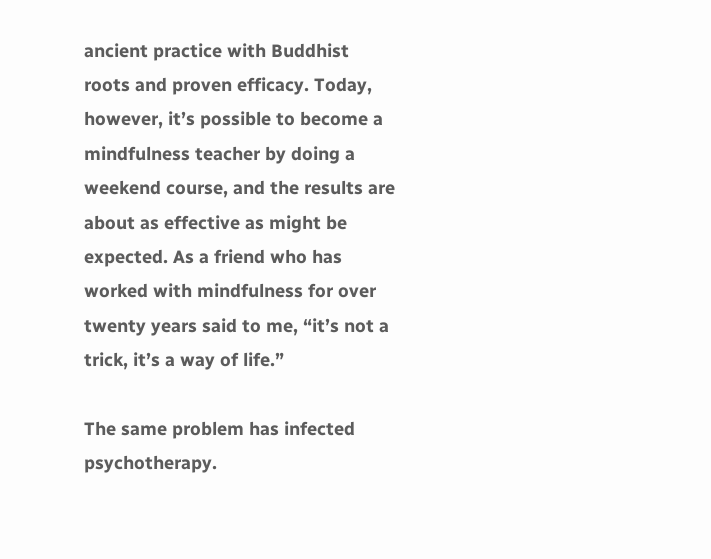ancient practice with Buddhist roots and proven efficacy. Today, however, it’s possible to become a mindfulness teacher by doing a weekend course, and the results are about as effective as might be expected. As a friend who has worked with mindfulness for over twenty years said to me, “it’s not a trick, it’s a way of life.”

The same problem has infected psychotherapy.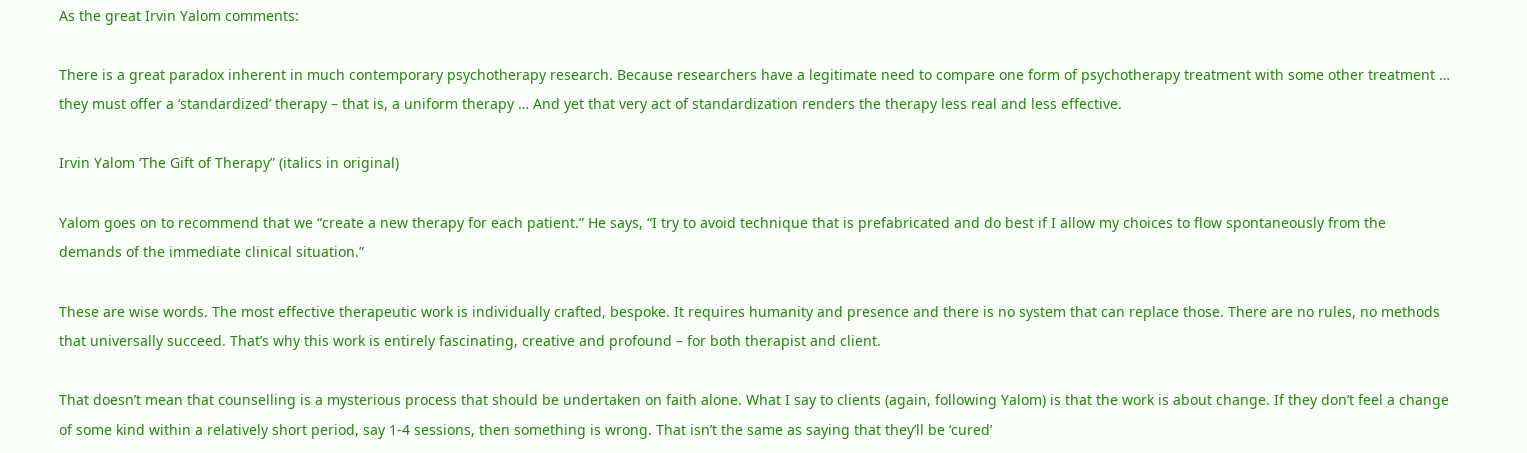As the great Irvin Yalom comments:

There is a great paradox inherent in much contemporary psychotherapy research. Because researchers have a legitimate need to compare one form of psychotherapy treatment with some other treatment … they must offer a ‘standardized’ therapy – that is, a uniform therapy … And yet that very act of standardization renders the therapy less real and less effective.

Irvin Yalom ‘The Gift of Therapy” (italics in original)

Yalom goes on to recommend that we “create a new therapy for each patient.” He says, “I try to avoid technique that is prefabricated and do best if I allow my choices to flow spontaneously from the demands of the immediate clinical situation.”

These are wise words. The most effective therapeutic work is individually crafted, bespoke. It requires humanity and presence and there is no system that can replace those. There are no rules, no methods that universally succeed. That’s why this work is entirely fascinating, creative and profound – for both therapist and client.

That doesn’t mean that counselling is a mysterious process that should be undertaken on faith alone. What I say to clients (again, following Yalom) is that the work is about change. If they don’t feel a change of some kind within a relatively short period, say 1-4 sessions, then something is wrong. That isn’t the same as saying that they’ll be ‘cured’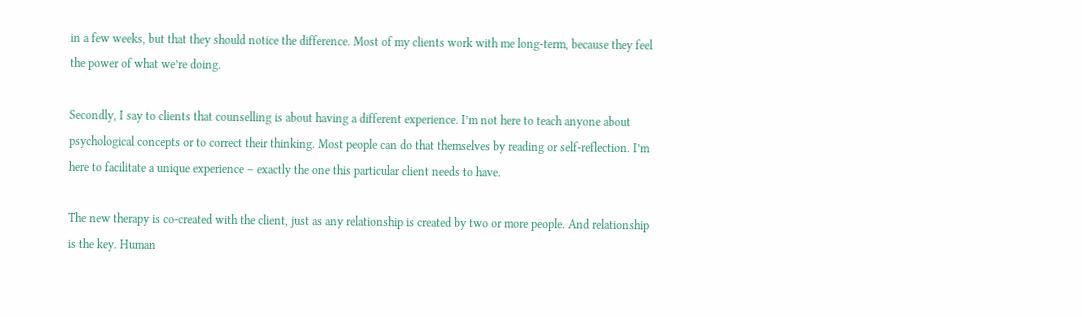in a few weeks, but that they should notice the difference. Most of my clients work with me long-term, because they feel the power of what we’re doing.

Secondly, I say to clients that counselling is about having a different experience. I’m not here to teach anyone about psychological concepts or to correct their thinking. Most people can do that themselves by reading or self-reflection. I’m here to facilitate a unique experience – exactly the one this particular client needs to have.

The new therapy is co-created with the client, just as any relationship is created by two or more people. And relationship is the key. Human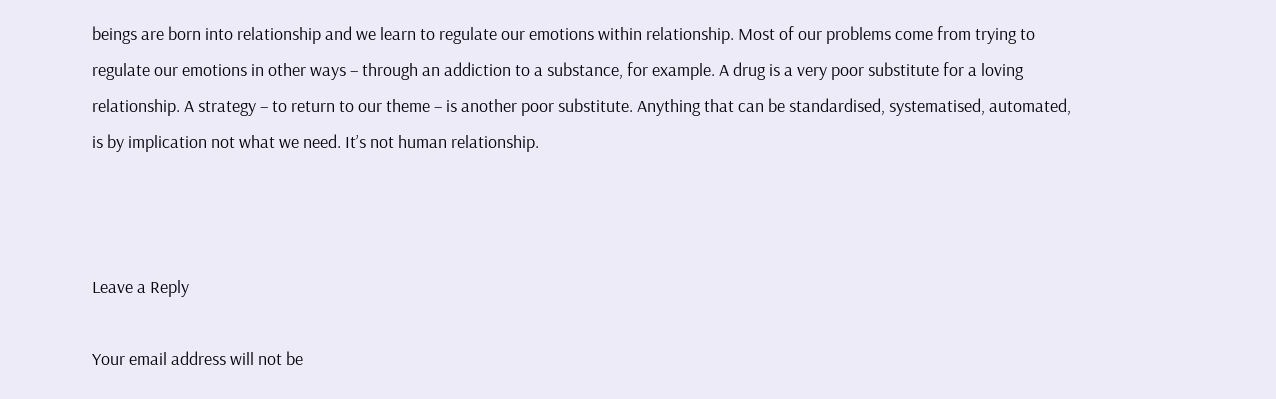beings are born into relationship and we learn to regulate our emotions within relationship. Most of our problems come from trying to regulate our emotions in other ways – through an addiction to a substance, for example. A drug is a very poor substitute for a loving relationship. A strategy – to return to our theme – is another poor substitute. Anything that can be standardised, systematised, automated, is by implication not what we need. It’s not human relationship.



Leave a Reply

Your email address will not be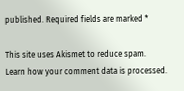published. Required fields are marked *

This site uses Akismet to reduce spam. Learn how your comment data is processed.